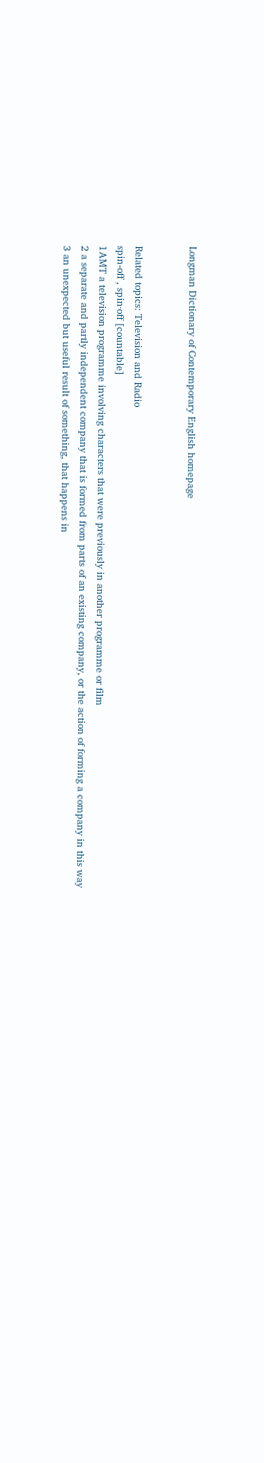Longman Dictionary of Contemporary English homepage


Related topics: Television and Radio
spin-off , spin‧off [countable]
1AMT a television programme involving characters that were previously in another programme or film
2 a separate and partly independent company that is formed from parts of an existing company, or the action of forming a company in this way
3 an unexpected but useful result of something, that happens in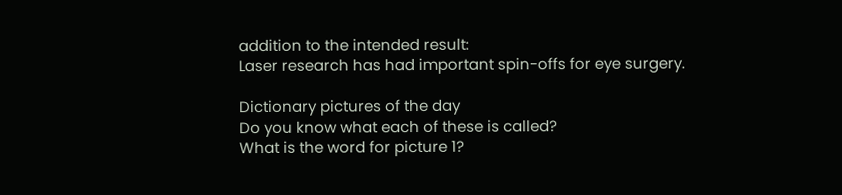addition to the intended result:
Laser research has had important spin-offs for eye surgery.

Dictionary pictures of the day
Do you know what each of these is called?
What is the word for picture 1?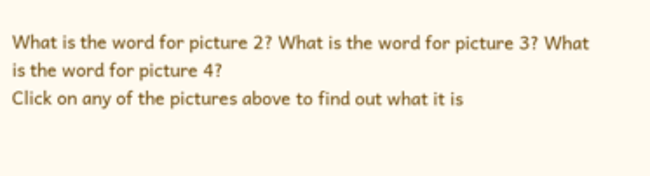What is the word for picture 2? What is the word for picture 3? What is the word for picture 4?
Click on any of the pictures above to find out what it is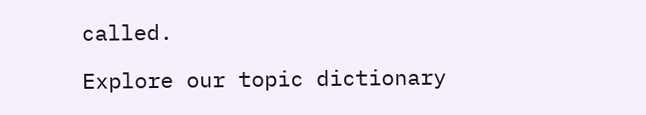called.

Explore our topic dictionary